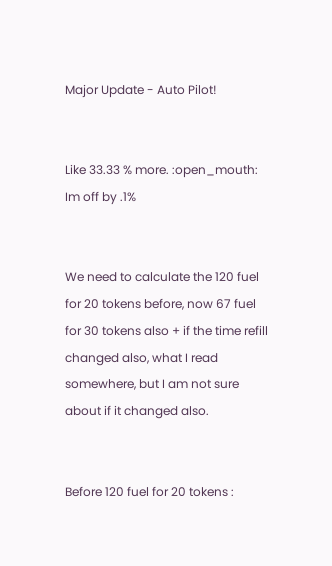Major Update - Auto Pilot!


Like 33.33 % more. :open_mouth:
Im off by .1%


We need to calculate the 120 fuel for 20 tokens before, now 67 fuel for 30 tokens also + if the time refill changed also, what I read somewhere, but I am not sure about if it changed also.


Before 120 fuel for 20 tokens :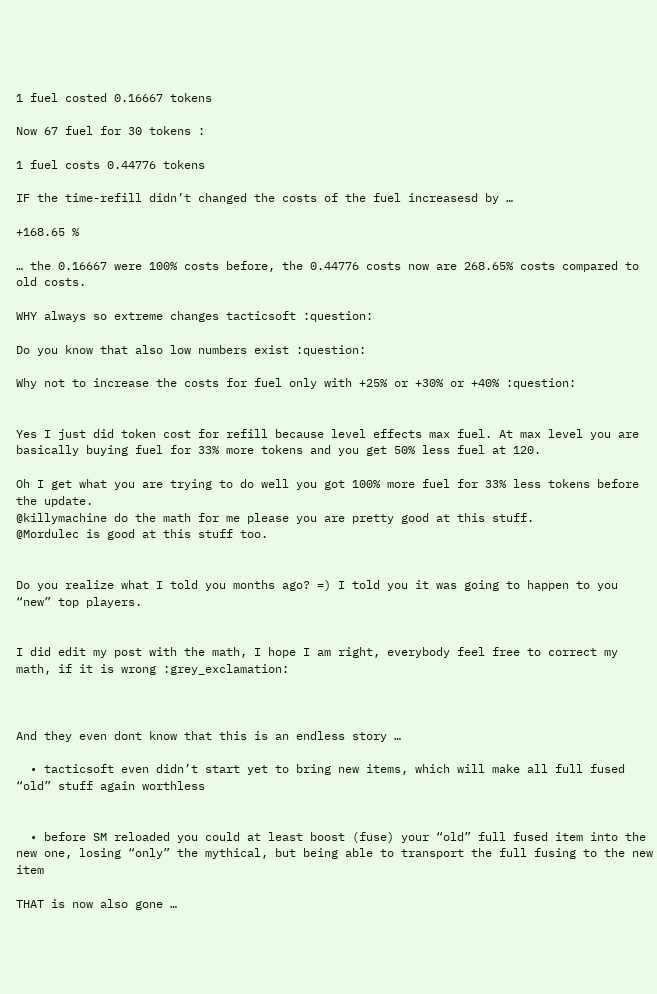1 fuel costed 0.16667 tokens

Now 67 fuel for 30 tokens :

1 fuel costs 0.44776 tokens

IF the time-refill didn’t changed the costs of the fuel increasesd by …

+168.65 %

… the 0.16667 were 100% costs before, the 0.44776 costs now are 268.65% costs compared to old costs.

WHY always so extreme changes tacticsoft :question:

Do you know that also low numbers exist :question:

Why not to increase the costs for fuel only with +25% or +30% or +40% :question:


Yes I just did token cost for refill because level effects max fuel. At max level you are basically buying fuel for 33% more tokens and you get 50% less fuel at 120.

Oh I get what you are trying to do well you got 100% more fuel for 33% less tokens before the update.
@killymachine do the math for me please you are pretty good at this stuff.
@Mordulec is good at this stuff too.


Do you realize what I told you months ago? =) I told you it was going to happen to you “new” top players.


I did edit my post with the math, I hope I am right, everybody feel free to correct my math, if it is wrong :grey_exclamation:



And they even dont know that this is an endless story …

  • tacticsoft even didn’t start yet to bring new items, which will make all full fused “old” stuff again worthless


  • before SM reloaded you could at least boost (fuse) your “old” full fused item into the new one, losing “only” the mythical, but being able to transport the full fusing to the new item

THAT is now also gone …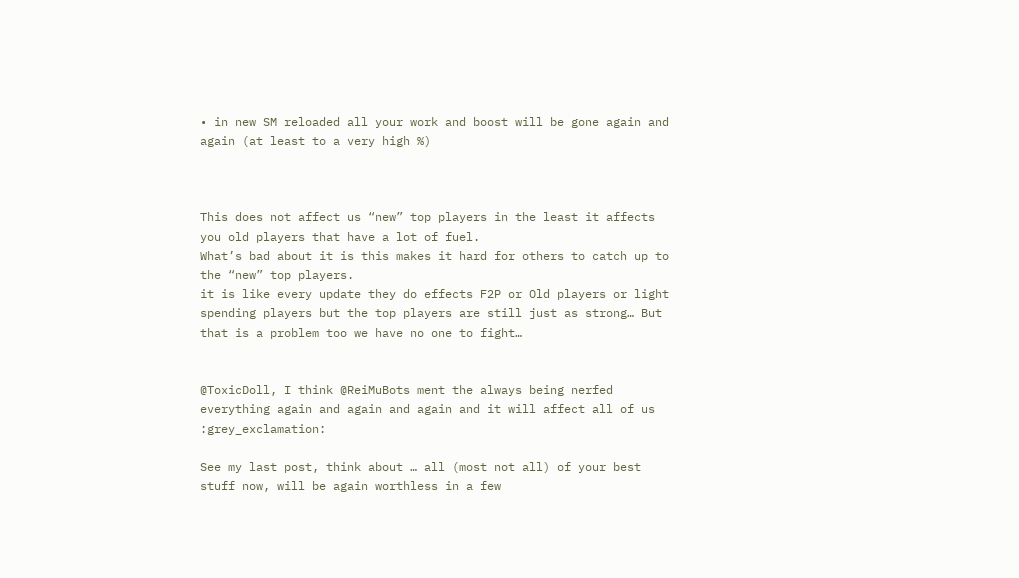• in new SM reloaded all your work and boost will be gone again and again (at least to a very high %)



This does not affect us “new” top players in the least it affects you old players that have a lot of fuel.
What’s bad about it is this makes it hard for others to catch up to the “new” top players.
it is like every update they do effects F2P or Old players or light spending players but the top players are still just as strong… But that is a problem too we have no one to fight…


@ToxicDoll, I think @ReiMuBots ment the always being nerfed everything again and again and again and it will affect all of us :grey_exclamation:

See my last post, think about … all (most not all) of your best stuff now, will be again worthless in a few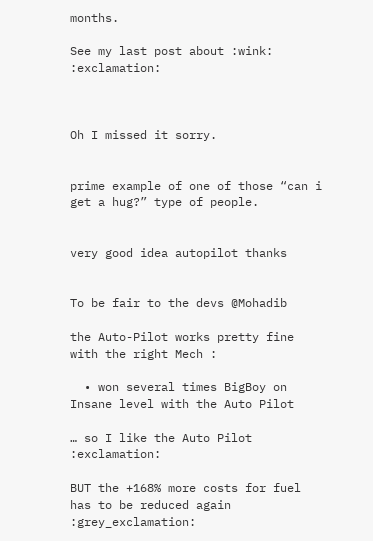months.

See my last post about :wink: :exclamation:



Oh I missed it sorry.


prime example of one of those “can i get a hug?” type of people.


very good idea autopilot thanks


To be fair to the devs @Mohadib

the Auto-Pilot works pretty fine with the right Mech :

  • won several times BigBoy on Insane level with the Auto Pilot

… so I like the Auto Pilot :exclamation:

BUT the +168% more costs for fuel has to be reduced again :grey_exclamation: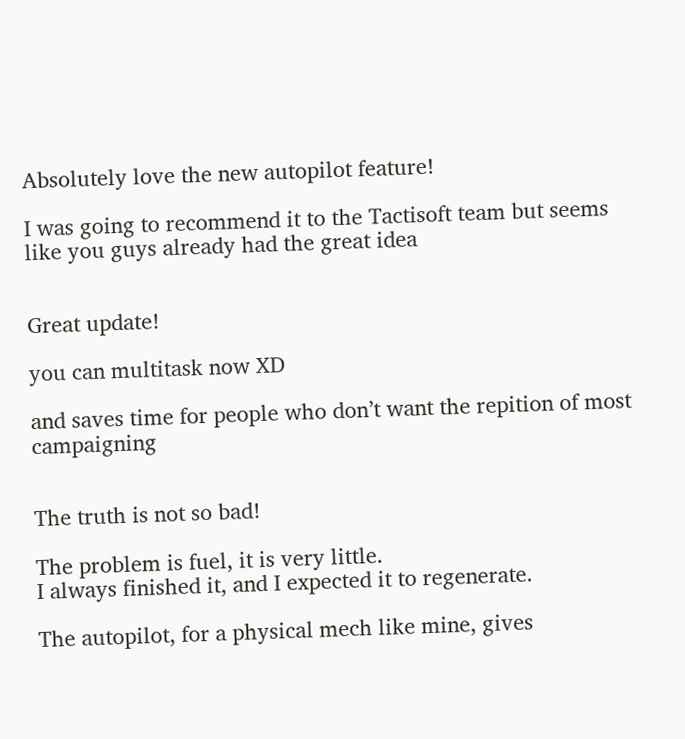Absolutely love the new autopilot feature!

I was going to recommend it to the Tactisoft team but seems like you guys already had the great idea


Great update!

you can multitask now XD

and saves time for people who don’t want the repition of most campaigning


The truth is not so bad!

The problem is fuel, it is very little.
I always finished it, and I expected it to regenerate.

The autopilot, for a physical mech like mine, gives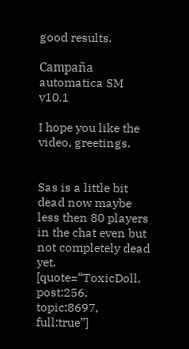good results.

Campaña automatica SM v10.1

I hope you like the video, greetings.


Sas is a little bit dead now maybe less then 80 players in the chat even but not completely dead yet. [quote=“ToxicDoll, post:256, topic:8697, full:true”]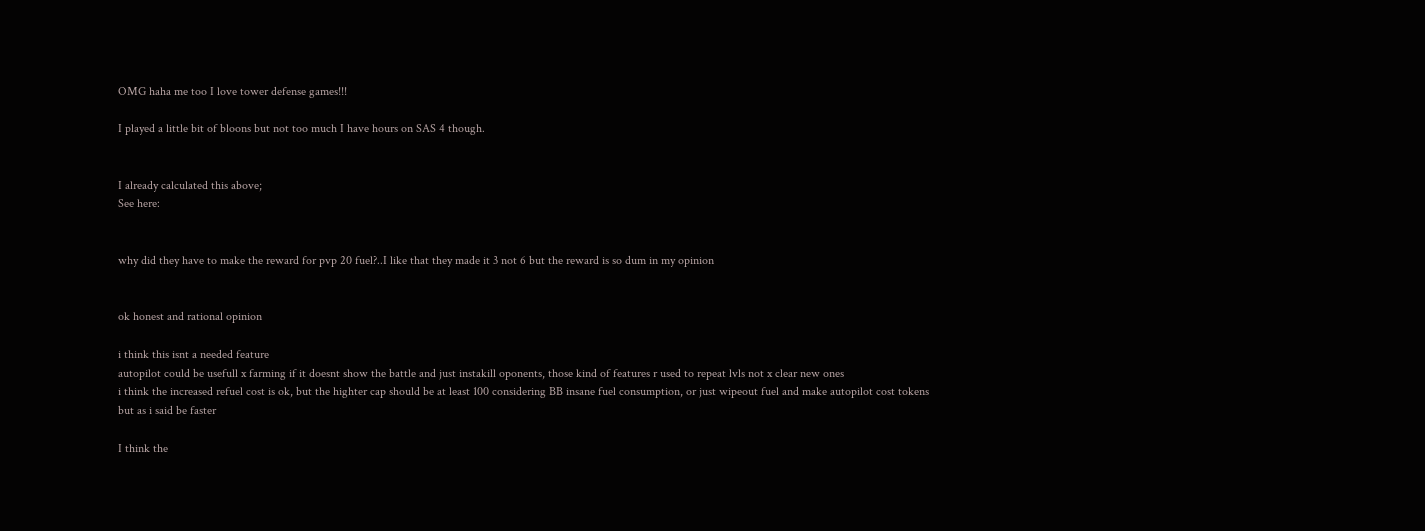OMG haha me too I love tower defense games!!!

I played a little bit of bloons but not too much I have hours on SAS 4 though.


I already calculated this above;
See here:


why did they have to make the reward for pvp 20 fuel?..I like that they made it 3 not 6 but the reward is so dum in my opinion


ok honest and rational opinion

i think this isnt a needed feature
autopilot could be usefull x farming if it doesnt show the battle and just instakill oponents, those kind of features r used to repeat lvls not x clear new ones
i think the increased refuel cost is ok, but the highter cap should be at least 100 considering BB insane fuel consumption, or just wipeout fuel and make autopilot cost tokens but as i said be faster

I think the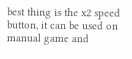best thing is the x2 speed button, it can be used on manual game and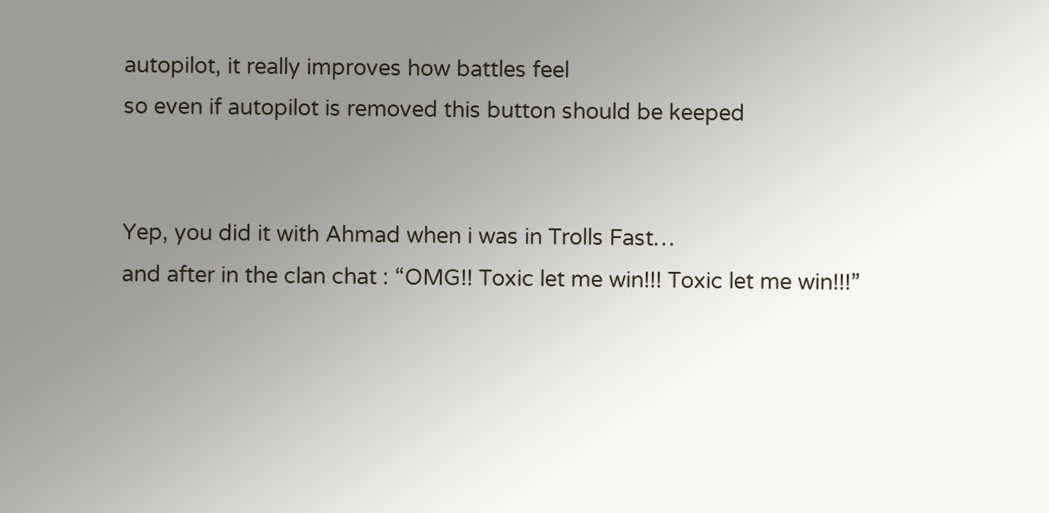autopilot, it really improves how battles feel
so even if autopilot is removed this button should be keeped


Yep, you did it with Ahmad when i was in Trolls Fast…
and after in the clan chat : “OMG!! Toxic let me win!!! Toxic let me win!!!”